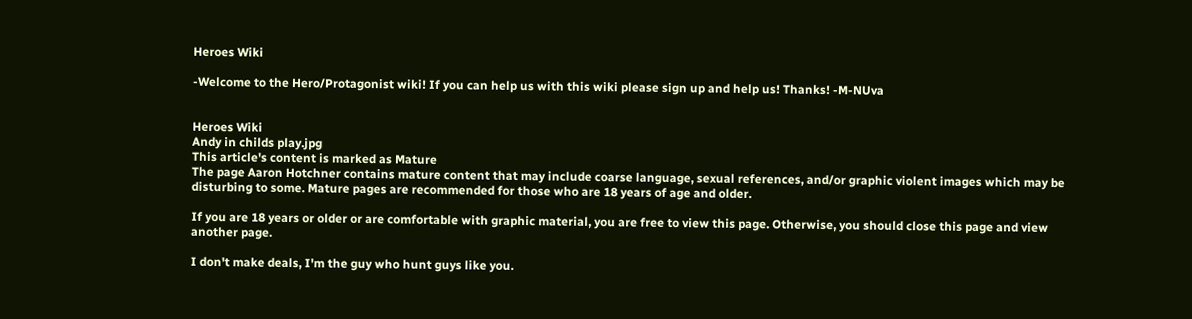Heroes Wiki

-Welcome to the Hero/Protagonist wiki! If you can help us with this wiki please sign up and help us! Thanks! -M-NUva


Heroes Wiki
Andy in childs play.jpg
This article's content is marked as Mature
The page Aaron Hotchner contains mature content that may include coarse language, sexual references, and/or graphic violent images which may be disturbing to some. Mature pages are recommended for those who are 18 years of age and older.

If you are 18 years or older or are comfortable with graphic material, you are free to view this page. Otherwise, you should close this page and view another page.

I don't make deals, I'm the guy who hunt guys like you.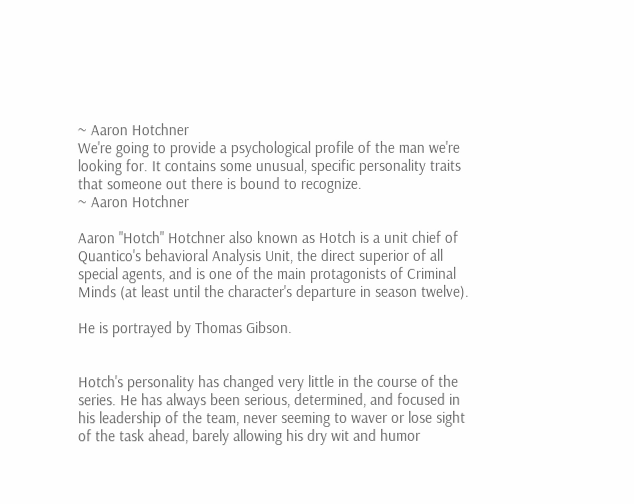~ Aaron Hotchner
We're going to provide a psychological profile of the man we're looking for. It contains some unusual, specific personality traits that someone out there is bound to recognize.
~ Aaron Hotchner

Aaron "Hotch" Hotchner also known as Hotch is a unit chief of Quantico's behavioral Analysis Unit, the direct superior of all special agents, and is one of the main protagonists of Criminal Minds (at least until the character's departure in season twelve).

He is portrayed by Thomas Gibson.


Hotch's personality has changed very little in the course of the series. He has always been serious, determined, and focused in his leadership of the team, never seeming to waver or lose sight of the task ahead, barely allowing his dry wit and humor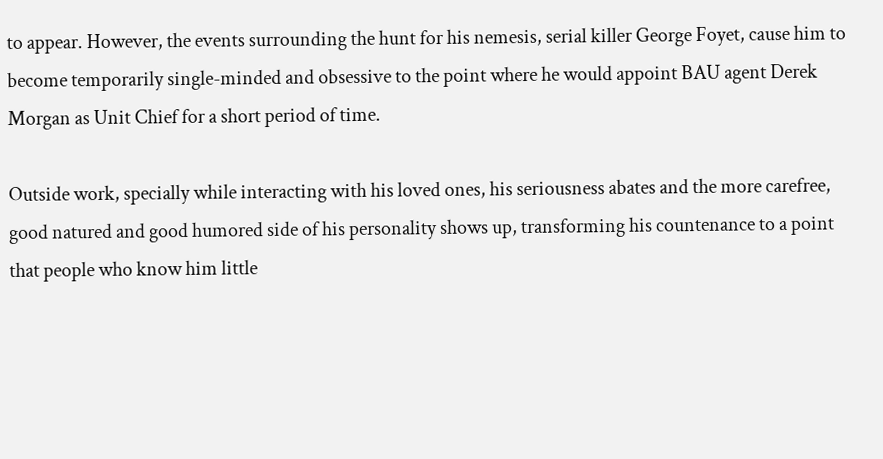to appear. However, the events surrounding the hunt for his nemesis, serial killer George Foyet, cause him to become temporarily single-minded and obsessive to the point where he would appoint BAU agent Derek Morgan as Unit Chief for a short period of time.

Outside work, specially while interacting with his loved ones, his seriousness abates and the more carefree, good natured and good humored side of his personality shows up, transforming his countenance to a point that people who know him little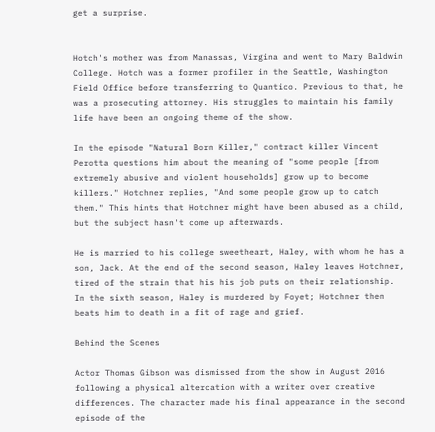get a surprise.


Hotch's mother was from Manassas, Virgina and went to Mary Baldwin College. Hotch was a former profiler in the Seattle, Washington Field Office before transferring to Quantico. Previous to that, he was a prosecuting attorney. His struggles to maintain his family life have been an ongoing theme of the show.

In the episode "Natural Born Killer," contract killer Vincent Perotta questions him about the meaning of "some people [from extremely abusive and violent households] grow up to become killers." Hotchner replies, "And some people grow up to catch them." This hints that Hotchner might have been abused as a child, but the subject hasn't come up afterwards.

He is married to his college sweetheart, Haley, with whom he has a son, Jack. At the end of the second season, Haley leaves Hotchner, tired of the strain that his his job puts on their relationship. In the sixth season, Haley is murdered by Foyet; Hotchner then beats him to death in a fit of rage and grief.

Behind the Scenes

Actor Thomas Gibson was dismissed from the show in August 2016 following a physical altercation with a writer over creative differences. The character made his final appearance in the second episode of the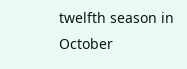twelfth season in October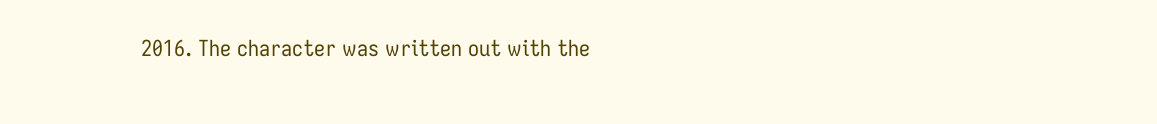2016. The character was written out with the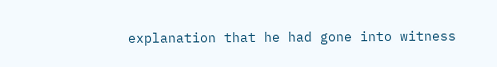explanation that he had gone into witness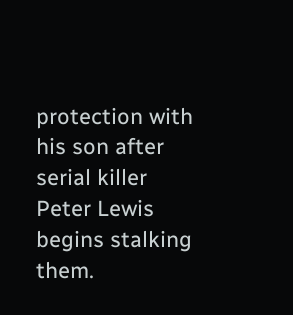protection with his son after serial killer Peter Lewis begins stalking them.